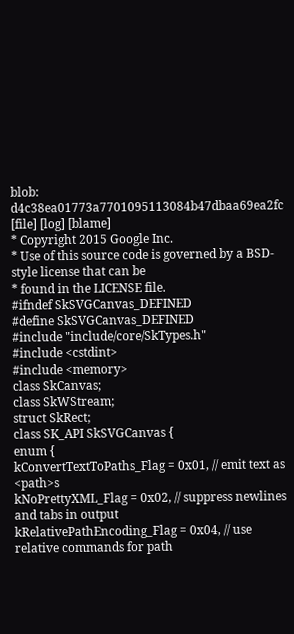blob: d4c38ea01773a7701095113084b47dbaa69ea2fc [file] [log] [blame]
* Copyright 2015 Google Inc.
* Use of this source code is governed by a BSD-style license that can be
* found in the LICENSE file.
#ifndef SkSVGCanvas_DEFINED
#define SkSVGCanvas_DEFINED
#include "include/core/SkTypes.h"
#include <cstdint>
#include <memory>
class SkCanvas;
class SkWStream;
struct SkRect;
class SK_API SkSVGCanvas {
enum {
kConvertTextToPaths_Flag = 0x01, // emit text as <path>s
kNoPrettyXML_Flag = 0x02, // suppress newlines and tabs in output
kRelativePathEncoding_Flag = 0x04, // use relative commands for path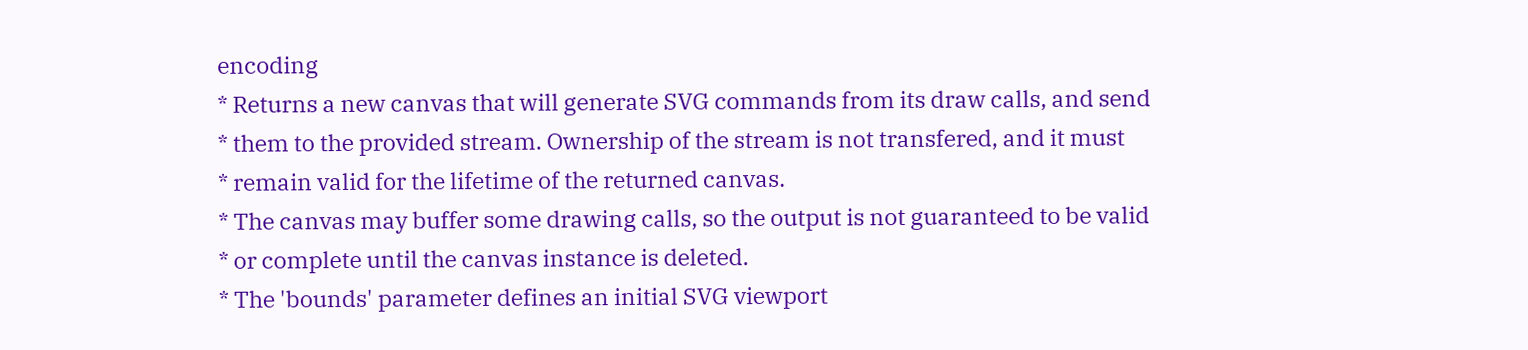encoding
* Returns a new canvas that will generate SVG commands from its draw calls, and send
* them to the provided stream. Ownership of the stream is not transfered, and it must
* remain valid for the lifetime of the returned canvas.
* The canvas may buffer some drawing calls, so the output is not guaranteed to be valid
* or complete until the canvas instance is deleted.
* The 'bounds' parameter defines an initial SVG viewport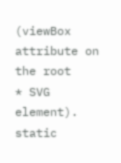(viewBox attribute on the root
* SVG element).
static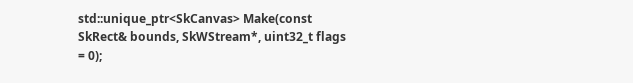std::unique_ptr<SkCanvas> Make(const SkRect& bounds, SkWStream*, uint32_t flags = 0);